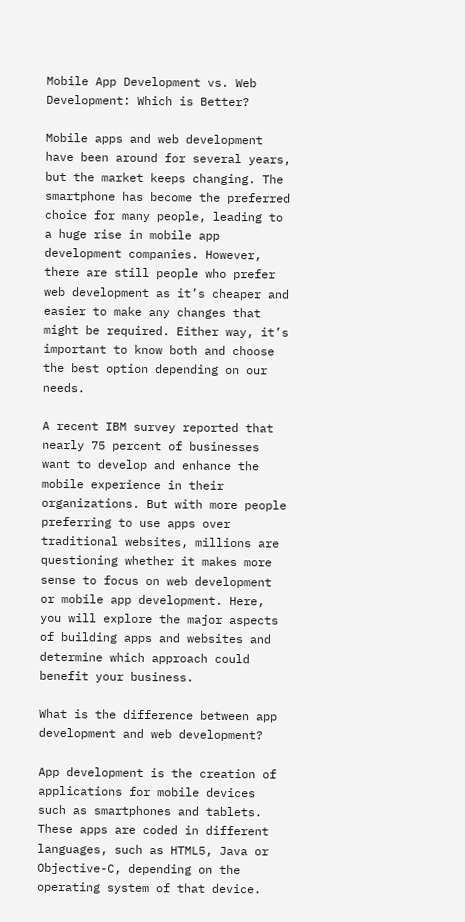Mobile App Development vs. Web Development: Which is Better?

Mobile apps and web development have been around for several years, but the market keeps changing. The smartphone has become the preferred choice for many people, leading to a huge rise in mobile app development companies. However, there are still people who prefer web development as it’s cheaper and easier to make any changes that might be required. Either way, it’s important to know both and choose the best option depending on our needs.

A recent IBM survey reported that nearly 75 percent of businesses want to develop and enhance the mobile experience in their organizations. But with more people preferring to use apps over traditional websites, millions are questioning whether it makes more sense to focus on web development or mobile app development. Here, you will explore the major aspects of building apps and websites and determine which approach could benefit your business.

What is the difference between app development and web development?

App development is the creation of applications for mobile devices such as smartphones and tablets. These apps are coded in different languages, such as HTML5, Java or Objective-C, depending on the operating system of that device.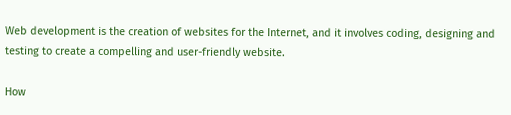Web development is the creation of websites for the Internet, and it involves coding, designing and testing to create a compelling and user-friendly website.

How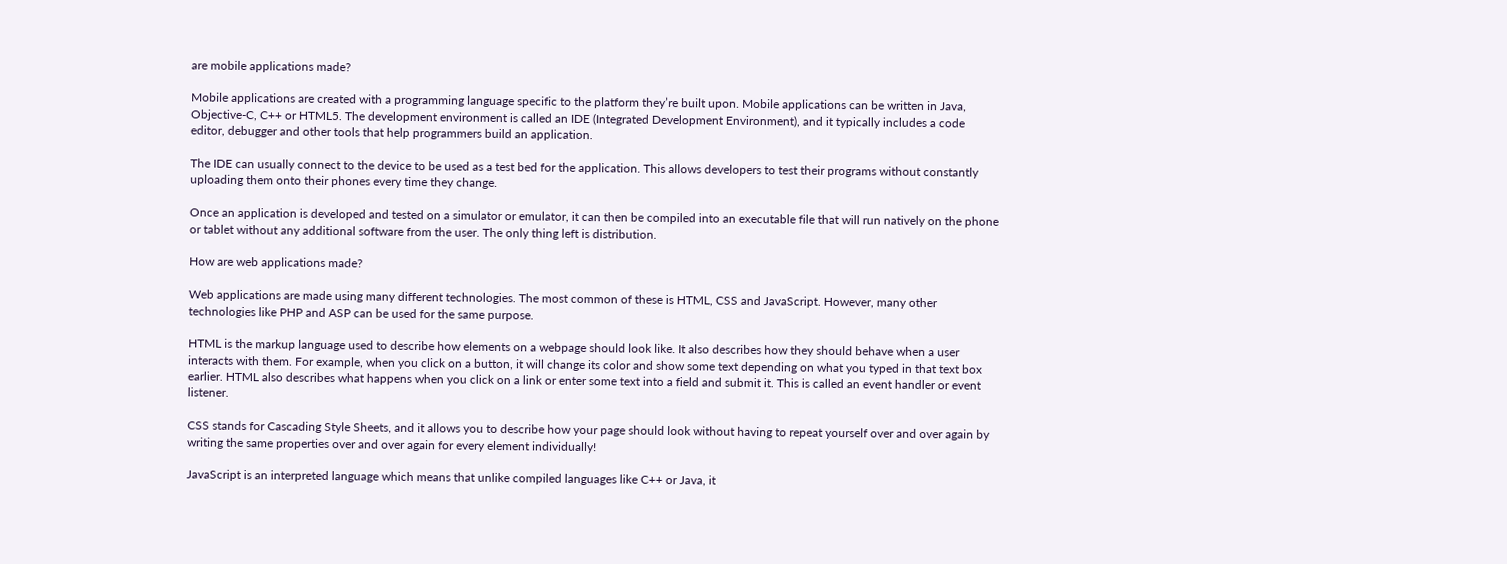are mobile applications made?

Mobile applications are created with a programming language specific to the platform they’re built upon. Mobile applications can be written in Java, Objective-C, C++ or HTML5. The development environment is called an IDE (Integrated Development Environment), and it typically includes a code editor, debugger and other tools that help programmers build an application.

The IDE can usually connect to the device to be used as a test bed for the application. This allows developers to test their programs without constantly uploading them onto their phones every time they change.

Once an application is developed and tested on a simulator or emulator, it can then be compiled into an executable file that will run natively on the phone or tablet without any additional software from the user. The only thing left is distribution.

How are web applications made?

Web applications are made using many different technologies. The most common of these is HTML, CSS and JavaScript. However, many other technologies like PHP and ASP can be used for the same purpose.

HTML is the markup language used to describe how elements on a webpage should look like. It also describes how they should behave when a user interacts with them. For example, when you click on a button, it will change its color and show some text depending on what you typed in that text box earlier. HTML also describes what happens when you click on a link or enter some text into a field and submit it. This is called an event handler or event listener.

CSS stands for Cascading Style Sheets, and it allows you to describe how your page should look without having to repeat yourself over and over again by writing the same properties over and over again for every element individually!

JavaScript is an interpreted language which means that unlike compiled languages like C++ or Java, it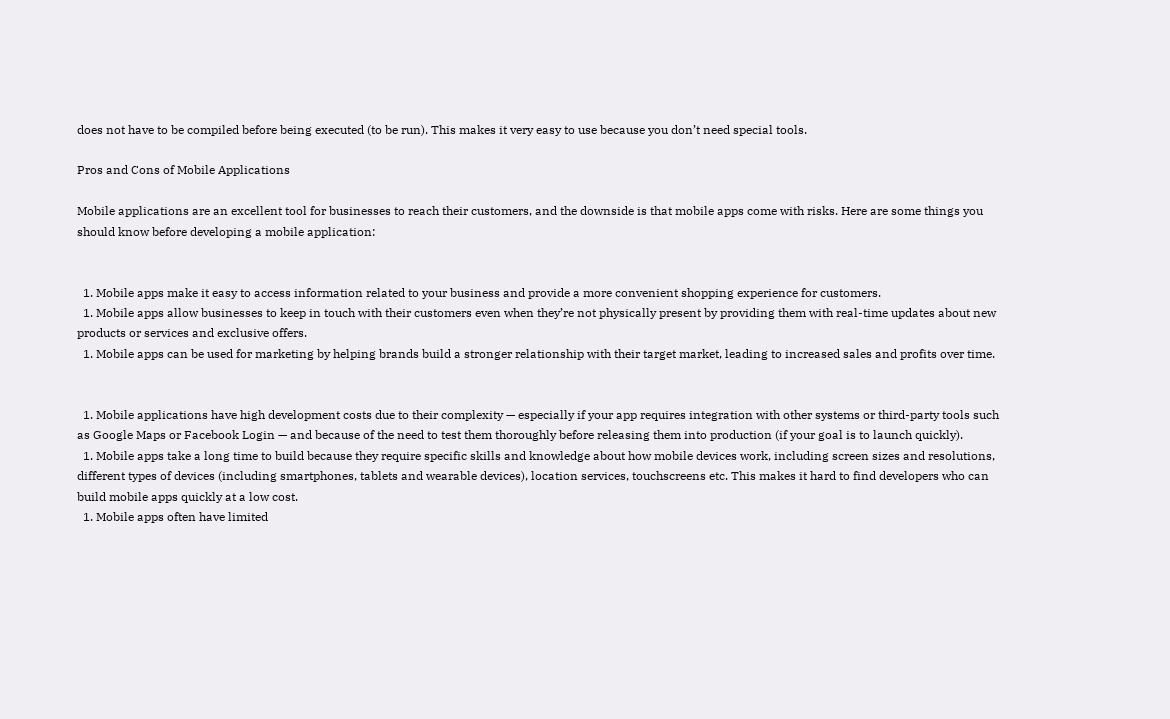does not have to be compiled before being executed (to be run). This makes it very easy to use because you don’t need special tools.

Pros and Cons of Mobile Applications

Mobile applications are an excellent tool for businesses to reach their customers, and the downside is that mobile apps come with risks. Here are some things you should know before developing a mobile application:


  1. Mobile apps make it easy to access information related to your business and provide a more convenient shopping experience for customers.
  1. Mobile apps allow businesses to keep in touch with their customers even when they’re not physically present by providing them with real-time updates about new products or services and exclusive offers.
  1. Mobile apps can be used for marketing by helping brands build a stronger relationship with their target market, leading to increased sales and profits over time.


  1. Mobile applications have high development costs due to their complexity — especially if your app requires integration with other systems or third-party tools such as Google Maps or Facebook Login — and because of the need to test them thoroughly before releasing them into production (if your goal is to launch quickly).
  1. Mobile apps take a long time to build because they require specific skills and knowledge about how mobile devices work, including screen sizes and resolutions, different types of devices (including smartphones, tablets and wearable devices), location services, touchscreens etc. This makes it hard to find developers who can build mobile apps quickly at a low cost.
  1. Mobile apps often have limited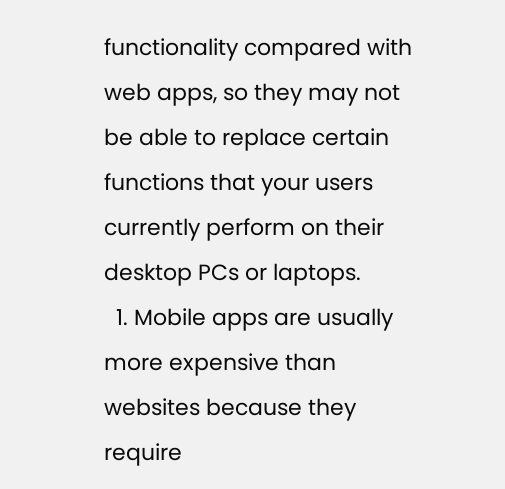functionality compared with web apps, so they may not be able to replace certain functions that your users currently perform on their desktop PCs or laptops.
  1. Mobile apps are usually more expensive than websites because they require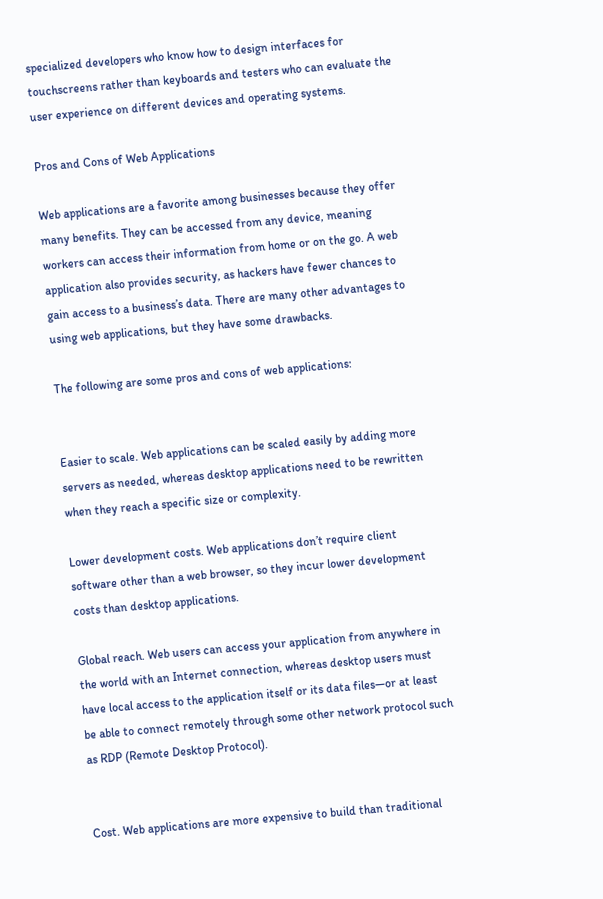specialized developers who know how to design interfaces for touchscreens rather than keyboards and testers who can evaluate the user experience on different devices and operating systems.

Pros and Cons of Web Applications

Web applications are a favorite among businesses because they offer many benefits. They can be accessed from any device, meaning workers can access their information from home or on the go. A web application also provides security, as hackers have fewer chances to gain access to a business’s data. There are many other advantages to using web applications, but they have some drawbacks.

The following are some pros and cons of web applications:


Easier to scale. Web applications can be scaled easily by adding more servers as needed, whereas desktop applications need to be rewritten when they reach a specific size or complexity.

Lower development costs. Web applications don’t require client software other than a web browser, so they incur lower development costs than desktop applications.

Global reach. Web users can access your application from anywhere in the world with an Internet connection, whereas desktop users must have local access to the application itself or its data files—or at least be able to connect remotely through some other network protocol such as RDP (Remote Desktop Protocol).


Cost. Web applications are more expensive to build than traditional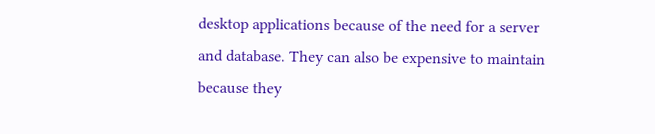desktop applications because of the need for a server and database. They can also be expensive to maintain because they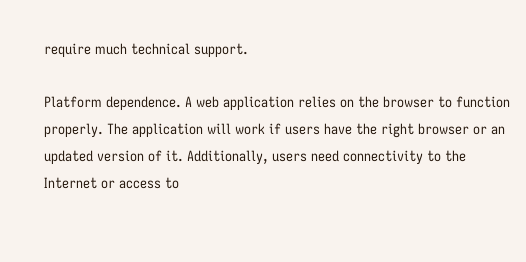require much technical support.

Platform dependence. A web application relies on the browser to function properly. The application will work if users have the right browser or an updated version of it. Additionally, users need connectivity to the Internet or access to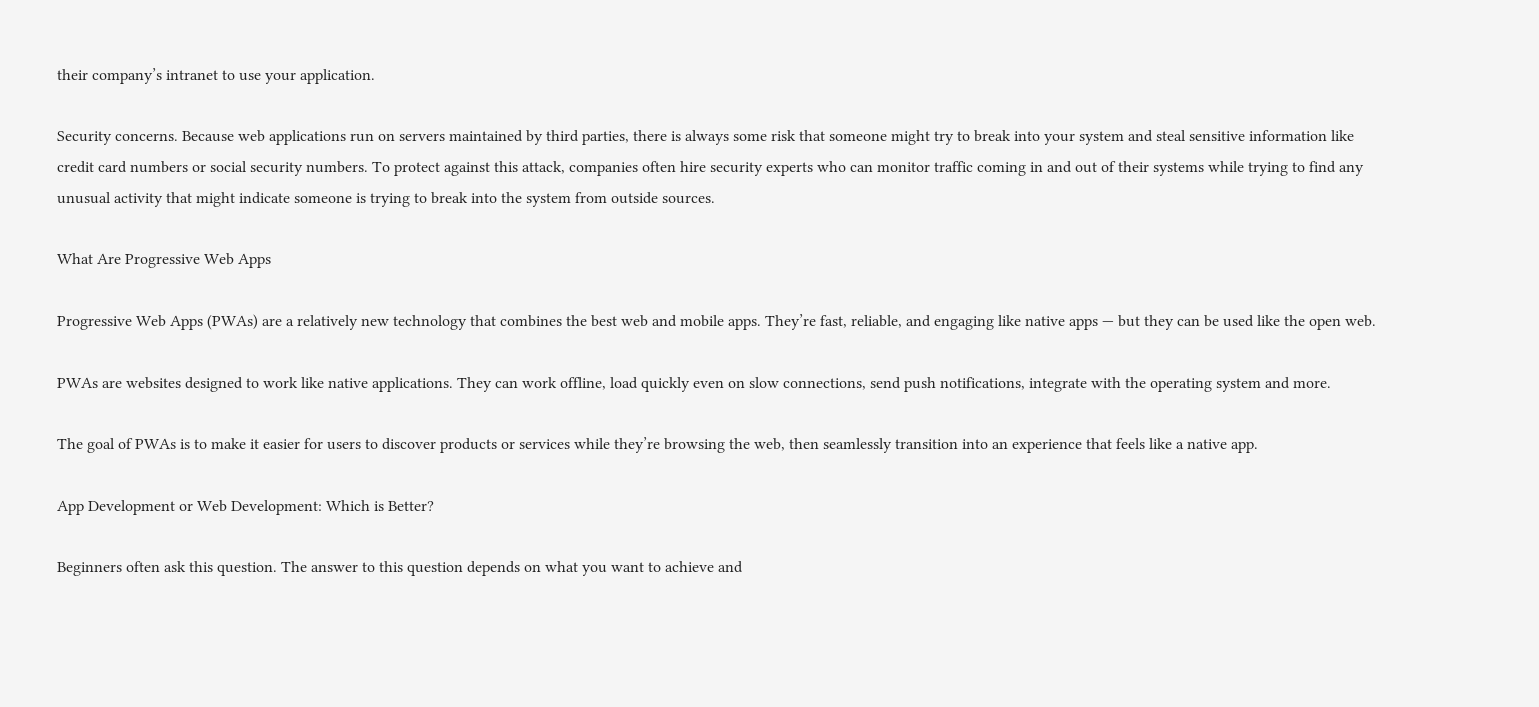their company’s intranet to use your application.

Security concerns. Because web applications run on servers maintained by third parties, there is always some risk that someone might try to break into your system and steal sensitive information like credit card numbers or social security numbers. To protect against this attack, companies often hire security experts who can monitor traffic coming in and out of their systems while trying to find any unusual activity that might indicate someone is trying to break into the system from outside sources.

What Are Progressive Web Apps

Progressive Web Apps (PWAs) are a relatively new technology that combines the best web and mobile apps. They’re fast, reliable, and engaging like native apps — but they can be used like the open web.

PWAs are websites designed to work like native applications. They can work offline, load quickly even on slow connections, send push notifications, integrate with the operating system and more.

The goal of PWAs is to make it easier for users to discover products or services while they’re browsing the web, then seamlessly transition into an experience that feels like a native app.

App Development or Web Development: Which is Better?

Beginners often ask this question. The answer to this question depends on what you want to achieve and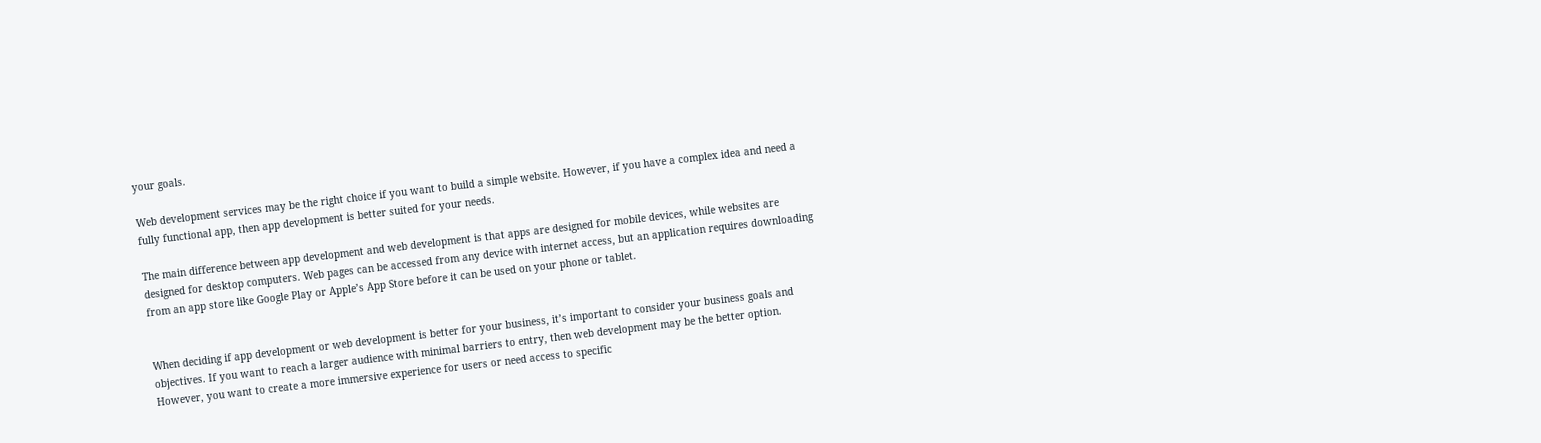your goals.

Web development services may be the right choice if you want to build a simple website. However, if you have a complex idea and need a fully functional app, then app development is better suited for your needs.

The main difference between app development and web development is that apps are designed for mobile devices, while websites are designed for desktop computers. Web pages can be accessed from any device with internet access, but an application requires downloading from an app store like Google Play or Apple’s App Store before it can be used on your phone or tablet.


When deciding if app development or web development is better for your business, it’s important to consider your business goals and objectives. If you want to reach a larger audience with minimal barriers to entry, then web development may be the better option. However, you want to create a more immersive experience for users or need access to specific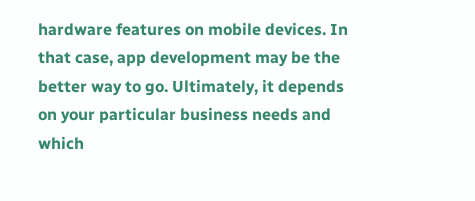hardware features on mobile devices. In that case, app development may be the better way to go. Ultimately, it depends on your particular business needs and which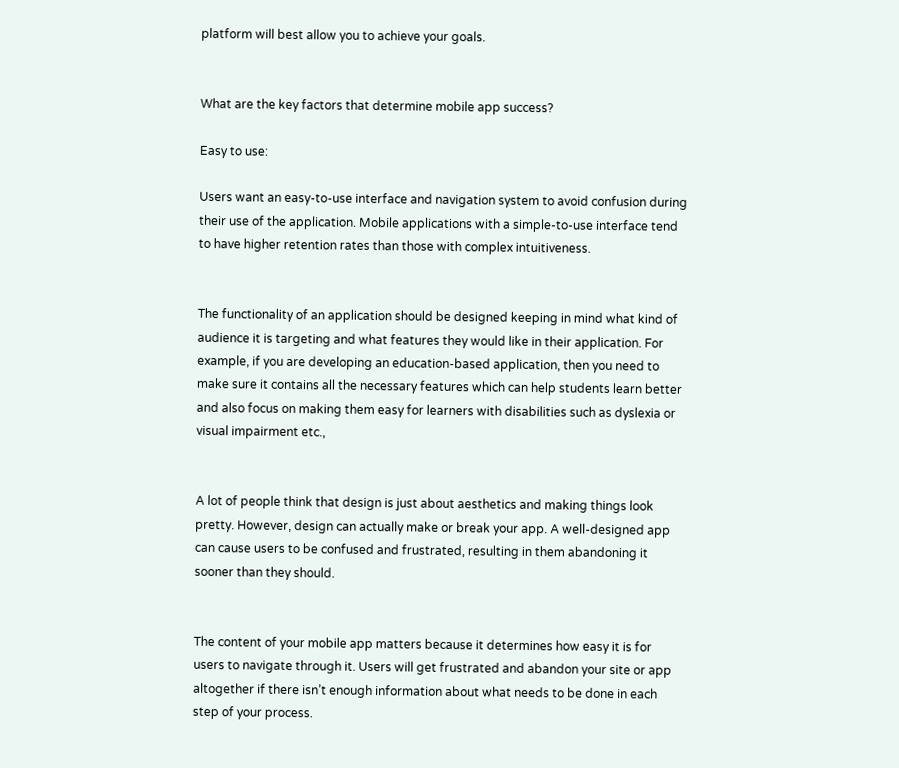platform will best allow you to achieve your goals.


What are the key factors that determine mobile app success?

Easy to use:

Users want an easy-to-use interface and navigation system to avoid confusion during their use of the application. Mobile applications with a simple-to-use interface tend to have higher retention rates than those with complex intuitiveness.


The functionality of an application should be designed keeping in mind what kind of audience it is targeting and what features they would like in their application. For example, if you are developing an education-based application, then you need to make sure it contains all the necessary features which can help students learn better and also focus on making them easy for learners with disabilities such as dyslexia or visual impairment etc.,


A lot of people think that design is just about aesthetics and making things look pretty. However, design can actually make or break your app. A well-designed app can cause users to be confused and frustrated, resulting in them abandoning it sooner than they should.


The content of your mobile app matters because it determines how easy it is for users to navigate through it. Users will get frustrated and abandon your site or app altogether if there isn’t enough information about what needs to be done in each step of your process.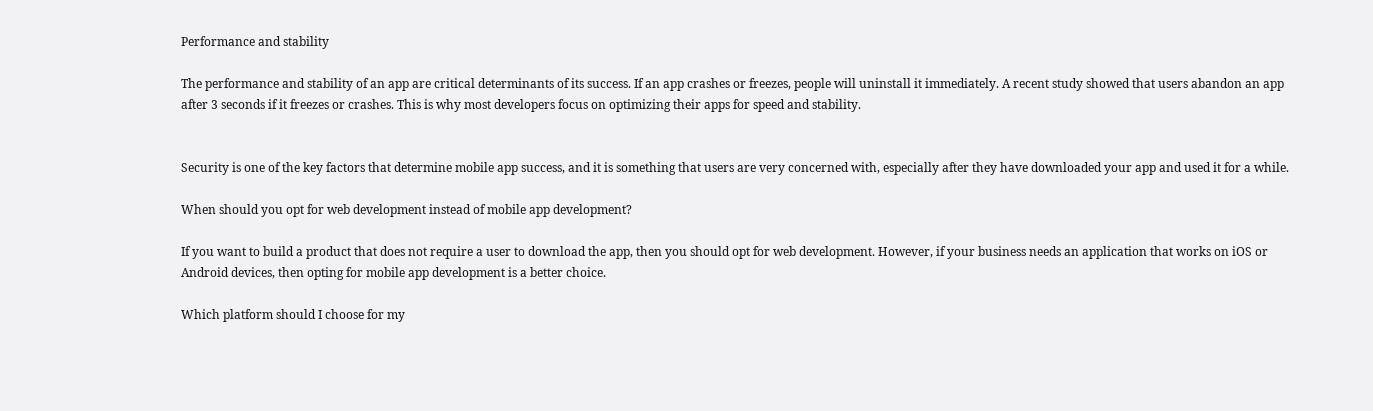Performance and stability

The performance and stability of an app are critical determinants of its success. If an app crashes or freezes, people will uninstall it immediately. A recent study showed that users abandon an app after 3 seconds if it freezes or crashes. This is why most developers focus on optimizing their apps for speed and stability.


Security is one of the key factors that determine mobile app success, and it is something that users are very concerned with, especially after they have downloaded your app and used it for a while.

When should you opt for web development instead of mobile app development?

If you want to build a product that does not require a user to download the app, then you should opt for web development. However, if your business needs an application that works on iOS or Android devices, then opting for mobile app development is a better choice.

Which platform should I choose for my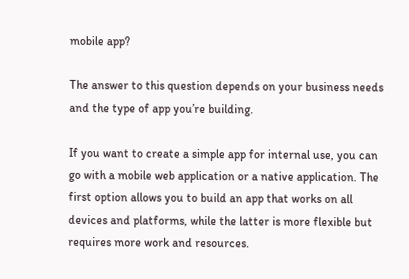mobile app?

The answer to this question depends on your business needs and the type of app you’re building.

If you want to create a simple app for internal use, you can go with a mobile web application or a native application. The first option allows you to build an app that works on all devices and platforms, while the latter is more flexible but requires more work and resources.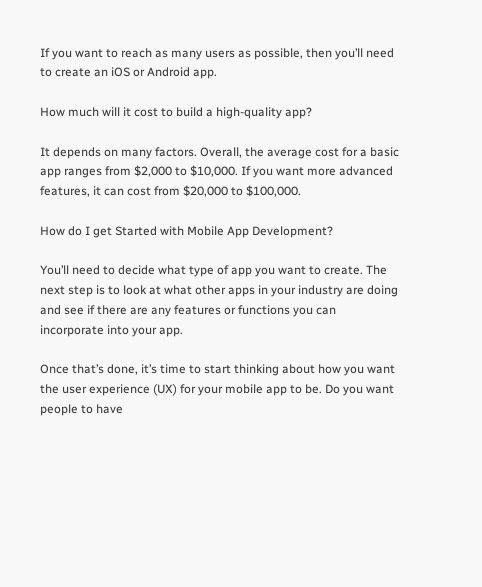If you want to reach as many users as possible, then you’ll need to create an iOS or Android app.

How much will it cost to build a high-quality app?

It depends on many factors. Overall, the average cost for a basic app ranges from $2,000 to $10,000. If you want more advanced features, it can cost from $20,000 to $100,000.

How do I get Started with Mobile App Development?

You’ll need to decide what type of app you want to create. The next step is to look at what other apps in your industry are doing and see if there are any features or functions you can incorporate into your app.

Once that’s done, it’s time to start thinking about how you want the user experience (UX) for your mobile app to be. Do you want people to have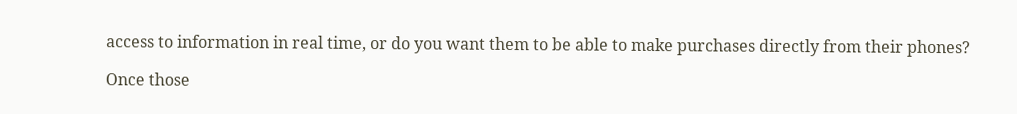access to information in real time, or do you want them to be able to make purchases directly from their phones?

Once those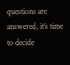questions are answered, it’s time to decide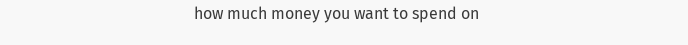how much money you want to spend on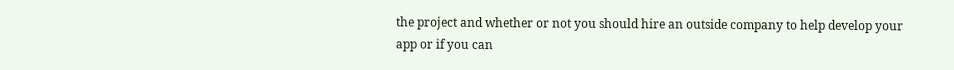the project and whether or not you should hire an outside company to help develop your app or if you can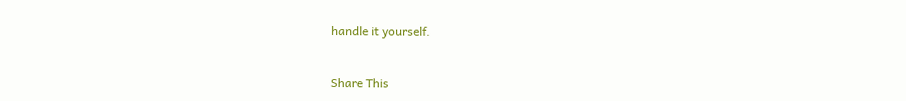handle it yourself.


Share This